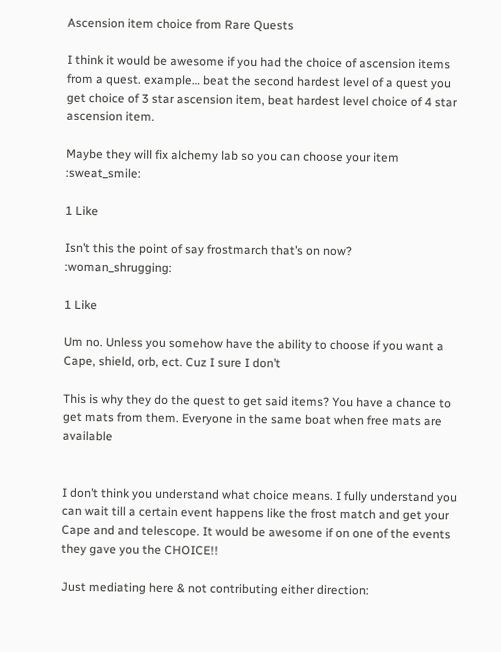Ascension item choice from Rare Quests

I think it would be awesome if you had the choice of ascension items from a quest. example… beat the second hardest level of a quest you get choice of 3 star ascension item, beat hardest level choice of 4 star ascension item.

Maybe they will fix alchemy lab so you can choose your item :sweat_smile:

1 Like

Isn’t this the point of say frostmarch that’s on now? :woman_shrugging:

1 Like

Um no. Unless you somehow have the ability to choose if you want a Cape, shield, orb, ect. Cuz I sure I don’t

This is why they do the quest to get said items? You have a chance to get mats from them. Everyone in the same boat when free mats are available


I don’t think you understand what choice means. I fully understand you can wait till a certain event happens like the frost match and get your Cape and and telescope. It would be awesome if on one of the events they gave you the CHOICE!!

Just mediating here & not contributing either direction: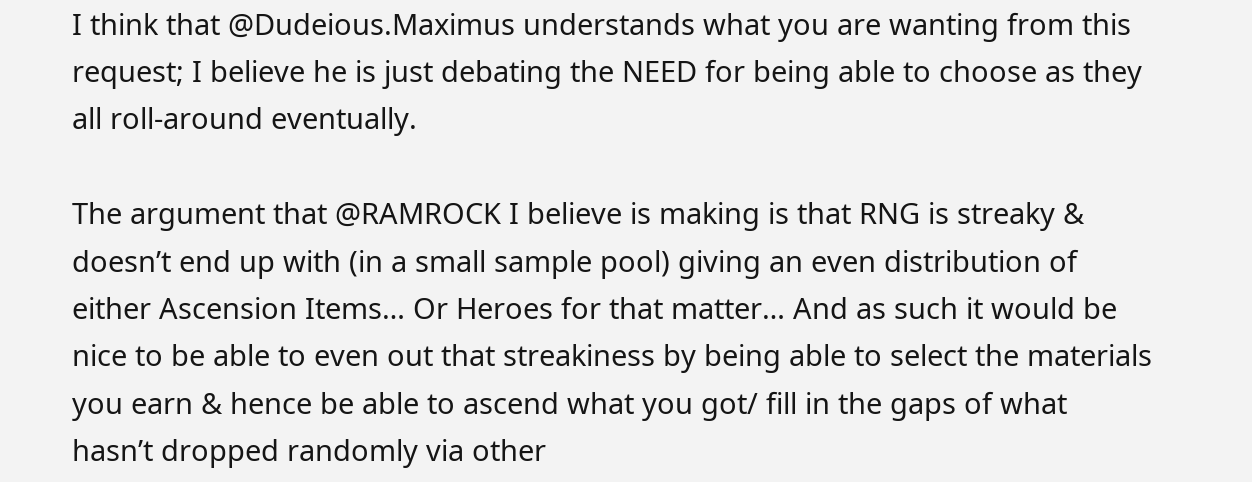I think that @Dudeious.Maximus understands what you are wanting from this request; I believe he is just debating the NEED for being able to choose as they all roll-around eventually.

The argument that @RAMROCK I believe is making is that RNG is streaky & doesn’t end up with (in a small sample pool) giving an even distribution of either Ascension Items… Or Heroes for that matter… And as such it would be nice to be able to even out that streakiness by being able to select the materials you earn & hence be able to ascend what you got/ fill in the gaps of what hasn’t dropped randomly via other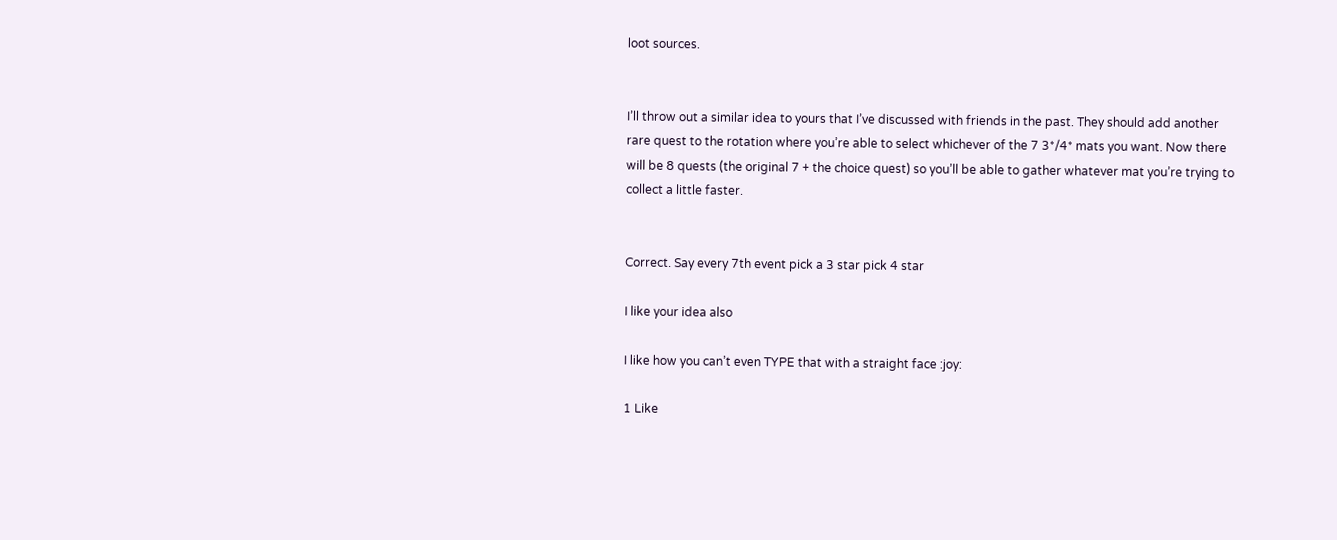loot sources.


I’ll throw out a similar idea to yours that I’ve discussed with friends in the past. They should add another rare quest to the rotation where you’re able to select whichever of the 7 3*/4* mats you want. Now there will be 8 quests (the original 7 + the choice quest) so you’ll be able to gather whatever mat you’re trying to collect a little faster.


Correct. Say every 7th event pick a 3 star pick 4 star

I like your idea also

I like how you can’t even TYPE that with a straight face :joy:

1 Like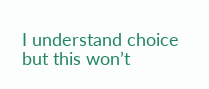I understand choice but this won’t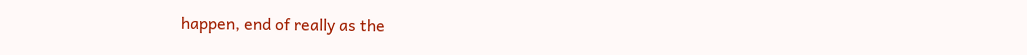happen, end of really as the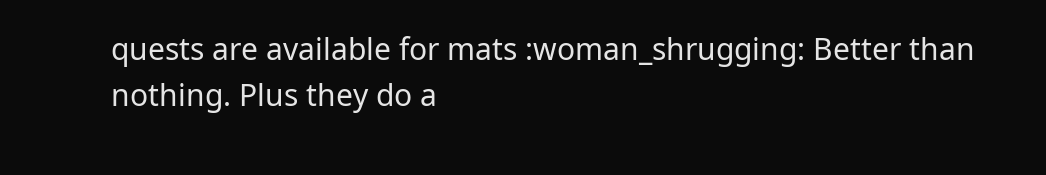quests are available for mats :woman_shrugging: Better than nothing. Plus they do a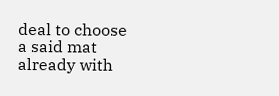deal to choose a said mat already with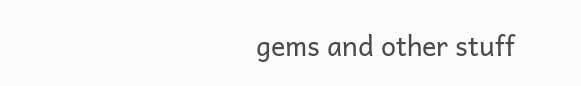gems and other stuff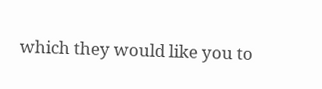which they would like you to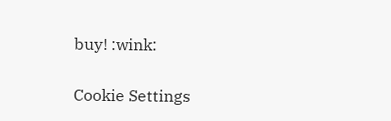buy! :wink:

Cookie Settings